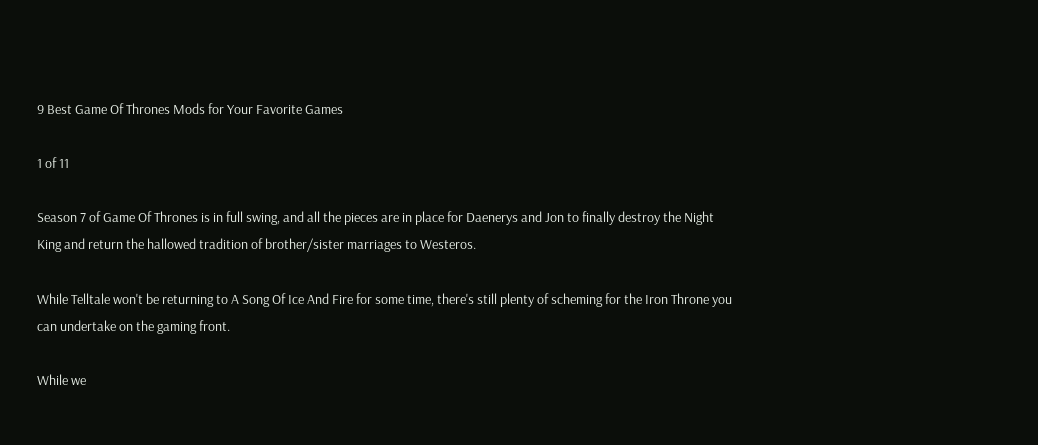9 Best Game Of Thrones Mods for Your Favorite Games

1 of 11

Season 7 of Game Of Thrones is in full swing, and all the pieces are in place for Daenerys and Jon to finally destroy the Night King and return the hallowed tradition of brother/sister marriages to Westeros.

While Telltale won't be returning to A Song Of Ice And Fire for some time, there's still plenty of scheming for the Iron Throne you can undertake on the gaming front.

While we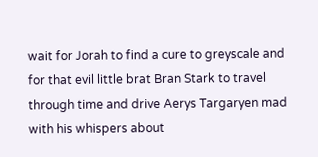wait for Jorah to find a cure to greyscale and for that evil little brat Bran Stark to travel through time and drive Aerys Targaryen mad with his whispers about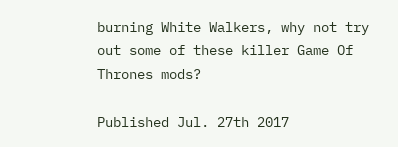burning White Walkers, why not try out some of these killer Game Of Thrones mods?

Published Jul. 27th 2017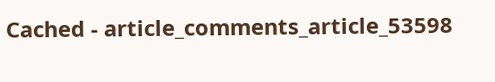Cached - article_comments_article_53598